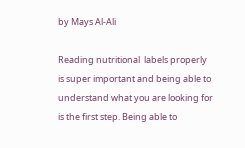by Mays Al-Ali

Reading nutritional  labels properly is super important and being able to understand what you are looking for is the first step. Being able to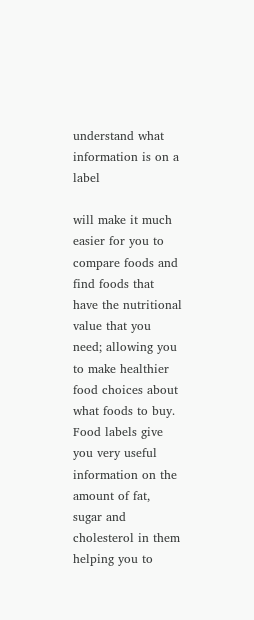understand what information is on a label

will make it much easier for you to compare foods and find foods that have the nutritional value that you need; allowing you to make healthier food choices about what foods to buy. Food labels give you very useful information on the amount of fat, sugar and cholesterol in them helping you to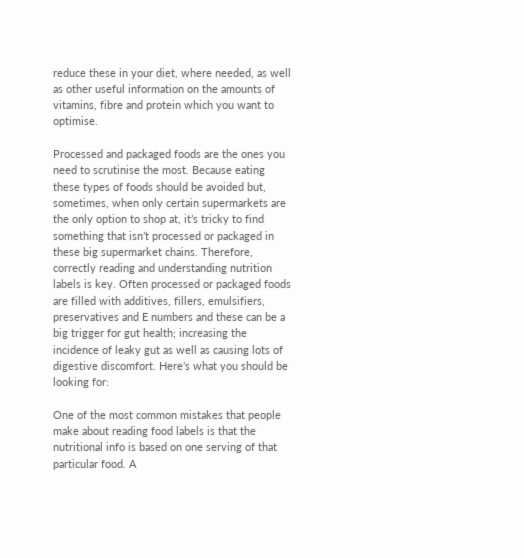reduce these in your diet, where needed, as well as other useful information on the amounts of vitamins, fibre and protein which you want to optimise.

Processed and packaged foods are the ones you need to scrutinise the most. Because eating these types of foods should be avoided but, sometimes, when only certain supermarkets are the only option to shop at, it’s tricky to find something that isn’t processed or packaged in these big supermarket chains. Therefore, correctly reading and understanding nutrition labels is key. Often processed or packaged foods are filled with additives, fillers, emulsifiers, preservatives and E numbers and these can be a big trigger for gut health; increasing the incidence of leaky gut as well as causing lots of digestive discomfort. Here’s what you should be looking for:

One of the most common mistakes that people make about reading food labels is that the nutritional info is based on one serving of that particular food. A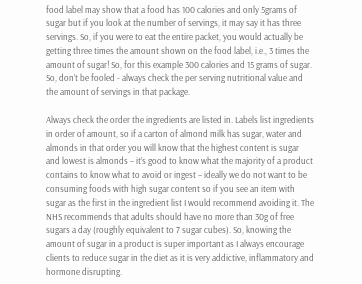food label may show that a food has 100 calories and only 5grams of sugar but if you look at the number of servings, it may say it has three servings. So, if you were to eat the entire packet, you would actually be getting three times the amount shown on the food label, i.e., 3 times the amount of sugar! So, for this example 300 calories and 15 grams of sugar. So, don’t be fooled - always check the per serving nutritional value and the amount of servings in that package.

Always check the order the ingredients are listed in. Labels list ingredients in order of amount, so if a carton of almond milk has sugar, water and almonds in that order you will know that the highest content is sugar and lowest is almonds – it’s good to know what the majority of a product contains to know what to avoid or ingest – ideally we do not want to be consuming foods with high sugar content so if you see an item with sugar as the first in the ingredient list I would recommend avoiding it. The NHS recommends that adults should have no more than 30g of free sugars a day (roughly equivalent to 7 sugar cubes). So, knowing the amount of sugar in a product is super important as I always encourage clients to reduce sugar in the diet as it is very addictive, inflammatory and hormone disrupting.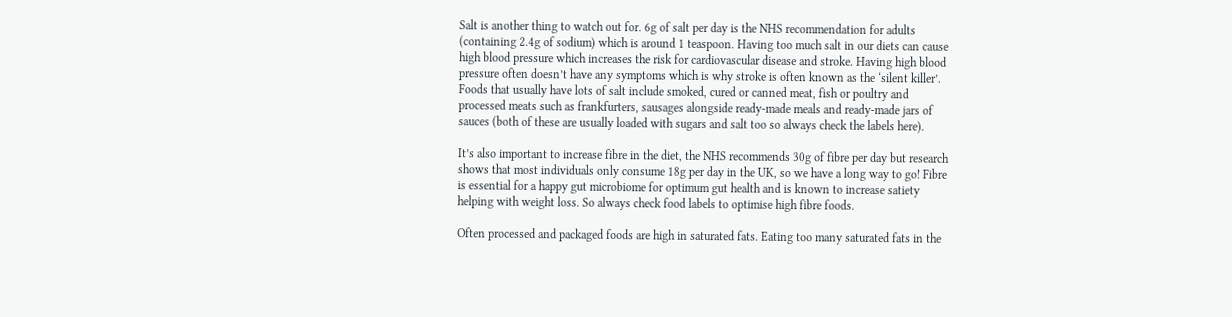Salt is another thing to watch out for. 6g of salt per day is the NHS recommendation for adults (containing 2.4g of sodium) which is around 1 teaspoon. Having too much salt in our diets can cause high blood pressure which increases the risk for cardiovascular disease and stroke. Having high blood pressure often doesn’t have any symptoms which is why stroke is often known as the ‘silent killer’. Foods that usually have lots of salt include smoked, cured or canned meat, fish or poultry and processed meats such as frankfurters, sausages alongside ready-made meals and ready-made jars of sauces (both of these are usually loaded with sugars and salt too so always check the labels here).

It’s also important to increase fibre in the diet, the NHS recommends 30g of fibre per day but research shows that most individuals only consume 18g per day in the UK, so we have a long way to go! Fibre is essential for a happy gut microbiome for optimum gut health and is known to increase satiety helping with weight loss. So always check food labels to optimise high fibre foods.

Often processed and packaged foods are high in saturated fats. Eating too many saturated fats in the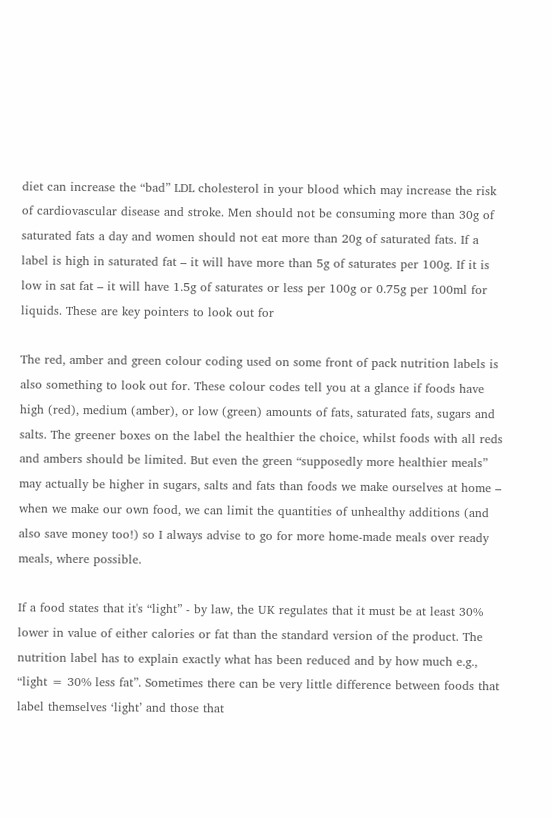diet can increase the “bad” LDL cholesterol in your blood which may increase the risk of cardiovascular disease and stroke. Men should not be consuming more than 30g of saturated fats a day and women should not eat more than 20g of saturated fats. If a label is high in saturated fat – it will have more than 5g of saturates per 100g. If it is low in sat fat – it will have 1.5g of saturates or less per 100g or 0.75g per 100ml for liquids. These are key pointers to look out for

The red, amber and green colour coding used on some front of pack nutrition labels is also something to look out for. These colour codes tell you at a glance if foods have high (red), medium (amber), or low (green) amounts of fats, saturated fats, sugars and salts. The greener boxes on the label the healthier the choice, whilst foods with all reds and ambers should be limited. But even the green “supposedly more healthier meals” may actually be higher in sugars, salts and fats than foods we make ourselves at home – when we make our own food, we can limit the quantities of unhealthy additions (and also save money too!) so I always advise to go for more home-made meals over ready meals, where possible.

If a food states that it's “light” - by law, the UK regulates that it must be at least 30% lower in value of either calories or fat than the standard version of the product. The nutrition label has to explain exactly what has been reduced and by how much e.g., “light = 30% less fat”. Sometimes there can be very little difference between foods that label themselves ‘light’ and those that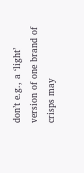don’t e.g., a ‘light’ version of one brand of crisps may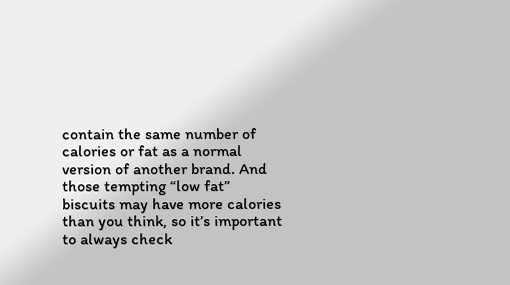contain the same number of calories or fat as a normal version of another brand. And those tempting “low fat” biscuits may have more calories than you think, so it’s important to always check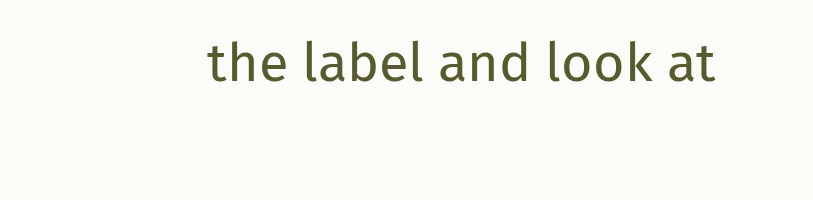the label and look at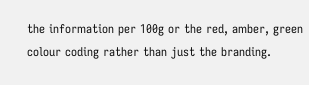the information per 100g or the red, amber, green colour coding rather than just the branding.